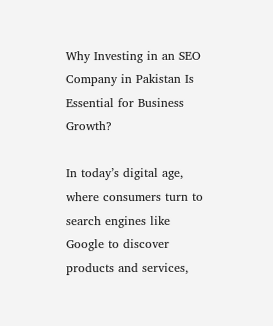Why Investing in an SEO Company in Pakistan Is Essential for Business Growth?

In today’s digital age, where consumers turn to search engines like Google to discover products and services,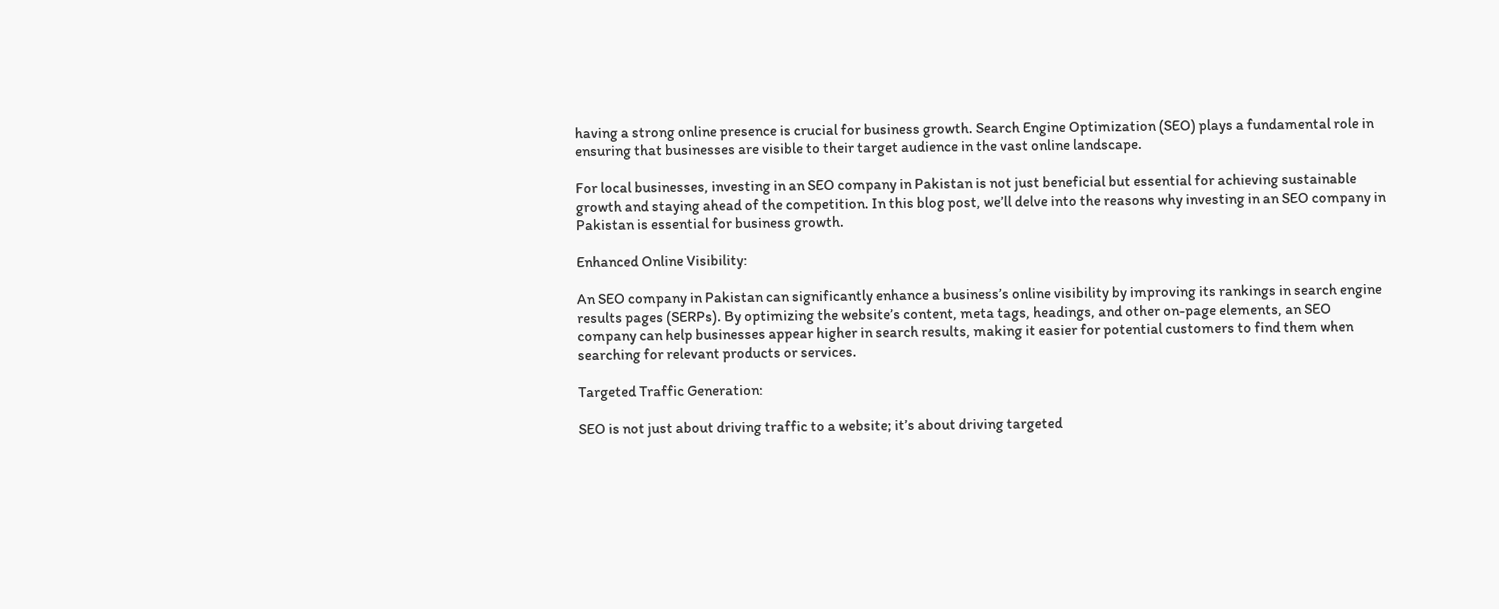having a strong online presence is crucial for business growth. Search Engine Optimization (SEO) plays a fundamental role in ensuring that businesses are visible to their target audience in the vast online landscape.

For local businesses, investing in an SEO company in Pakistan is not just beneficial but essential for achieving sustainable growth and staying ahead of the competition. In this blog post, we’ll delve into the reasons why investing in an SEO company in Pakistan is essential for business growth.

Enhanced Online Visibility:

An SEO company in Pakistan can significantly enhance a business’s online visibility by improving its rankings in search engine results pages (SERPs). By optimizing the website’s content, meta tags, headings, and other on-page elements, an SEO company can help businesses appear higher in search results, making it easier for potential customers to find them when searching for relevant products or services.

Targeted Traffic Generation:

SEO is not just about driving traffic to a website; it’s about driving targeted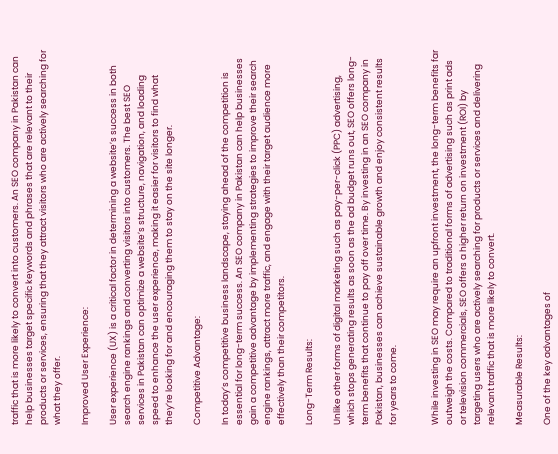traffic that is more likely to convert into customers. An SEO company in Pakistan can help businesses target specific keywords and phrases that are relevant to their products or services, ensuring that they attract visitors who are actively searching for what they offer.

Improved User Experience:

User experience (UX) is a critical factor in determining a website’s success in both search engine rankings and converting visitors into customers. The best SEO services in Pakistan can optimize a website’s structure, navigation, and loading speed to enhance the user experience, making it easier for visitors to find what they’re looking for and encouraging them to stay on the site longer.

Competitive Advantage:

In today’s competitive business landscape, staying ahead of the competition is essential for long-term success. An SEO company in Pakistan can help businesses gain a competitive advantage by implementing strategies to improve their search engine rankings, attract more traffic, and engage with their target audience more effectively than their competitors.

Long-Term Results:

Unlike other forms of digital marketing such as pay-per-click (PPC) advertising, which stops generating results as soon as the ad budget runs out, SEO offers long-term benefits that continue to pay off over time. By investing in an SEO company in Pakistan, businesses can achieve sustainable growth and enjoy consistent results for years to come.


While investing in SEO may require an upfront investment, the long-term benefits far outweigh the costs. Compared to traditional forms of advertising such as print ads or television commercials, SEO offers a higher return on investment (ROI) by targeting users who are actively searching for products or services and delivering relevant traffic that is more likely to convert.

Measurable Results:

One of the key advantages of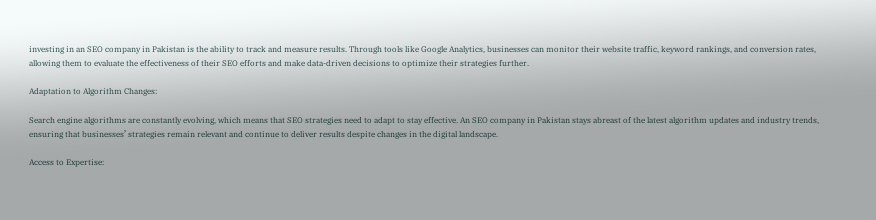investing in an SEO company in Pakistan is the ability to track and measure results. Through tools like Google Analytics, businesses can monitor their website traffic, keyword rankings, and conversion rates, allowing them to evaluate the effectiveness of their SEO efforts and make data-driven decisions to optimize their strategies further.

Adaptation to Algorithm Changes:

Search engine algorithms are constantly evolving, which means that SEO strategies need to adapt to stay effective. An SEO company in Pakistan stays abreast of the latest algorithm updates and industry trends, ensuring that businesses’ strategies remain relevant and continue to deliver results despite changes in the digital landscape.

Access to Expertise: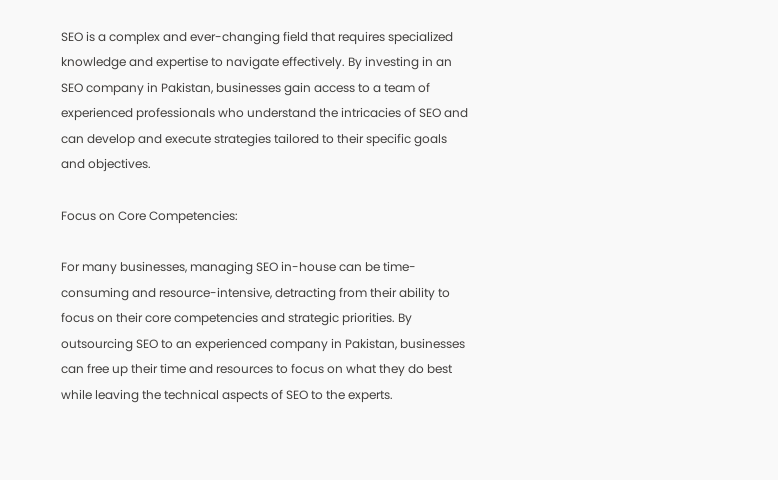SEO is a complex and ever-changing field that requires specialized knowledge and expertise to navigate effectively. By investing in an SEO company in Pakistan, businesses gain access to a team of experienced professionals who understand the intricacies of SEO and can develop and execute strategies tailored to their specific goals and objectives.

Focus on Core Competencies:

For many businesses, managing SEO in-house can be time-consuming and resource-intensive, detracting from their ability to focus on their core competencies and strategic priorities. By outsourcing SEO to an experienced company in Pakistan, businesses can free up their time and resources to focus on what they do best while leaving the technical aspects of SEO to the experts.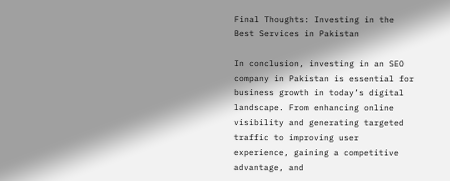Final Thoughts: Investing in the Best Services in Pakistan

In conclusion, investing in an SEO company in Pakistan is essential for business growth in today’s digital landscape. From enhancing online visibility and generating targeted traffic to improving user experience, gaining a competitive advantage, and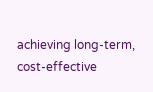achieving long-term, cost-effective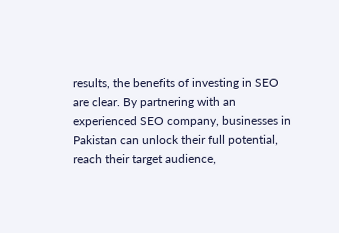results, the benefits of investing in SEO are clear. By partnering with an experienced SEO company, businesses in Pakistan can unlock their full potential, reach their target audience,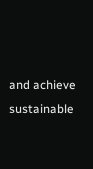and achieve sustainable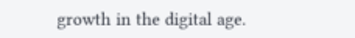growth in the digital age.